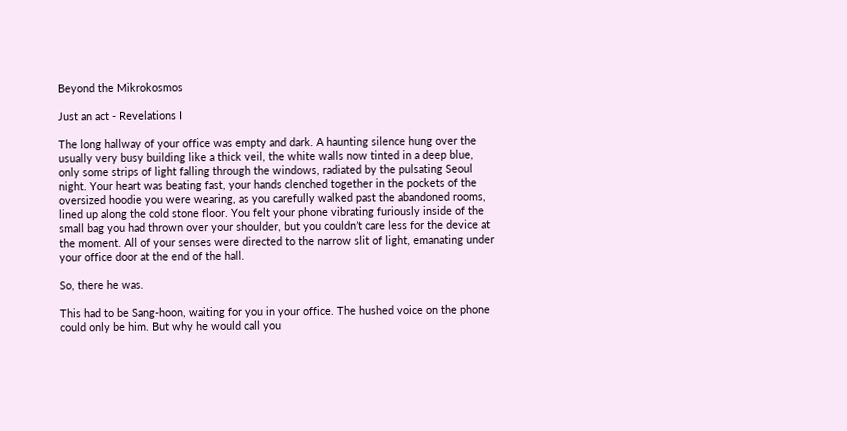Beyond the Mikrokosmos

Just an act - Revelations I

The long hallway of your office was empty and dark. A haunting silence hung over the usually very busy building like a thick veil, the white walls now tinted in a deep blue, only some strips of light falling through the windows, radiated by the pulsating Seoul night. Your heart was beating fast, your hands clenched together in the pockets of the oversized hoodie you were wearing, as you carefully walked past the abandoned rooms, lined up along the cold stone floor. You felt your phone vibrating furiously inside of the small bag you had thrown over your shoulder, but you couldn’t care less for the device at the moment. All of your senses were directed to the narrow slit of light, emanating under your office door at the end of the hall.

So, there he was.

This had to be Sang-hoon, waiting for you in your office. The hushed voice on the phone could only be him. But why he would call you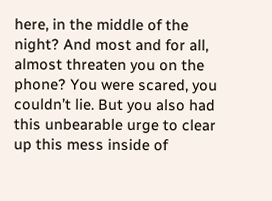here, in the middle of the night? And most and for all, almost threaten you on the phone? You were scared, you couldn’t lie. But you also had this unbearable urge to clear up this mess inside of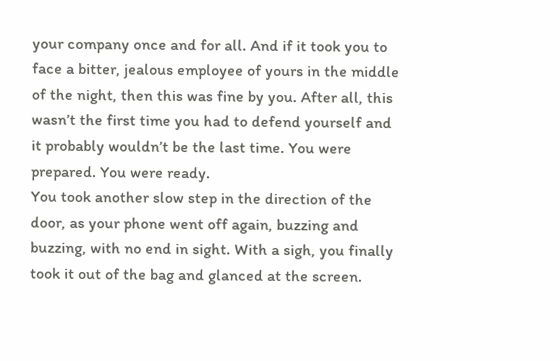your company once and for all. And if it took you to face a bitter, jealous employee of yours in the middle of the night, then this was fine by you. After all, this wasn’t the first time you had to defend yourself and it probably wouldn’t be the last time. You were prepared. You were ready.
You took another slow step in the direction of the door, as your phone went off again, buzzing and buzzing, with no end in sight. With a sigh, you finally took it out of the bag and glanced at the screen.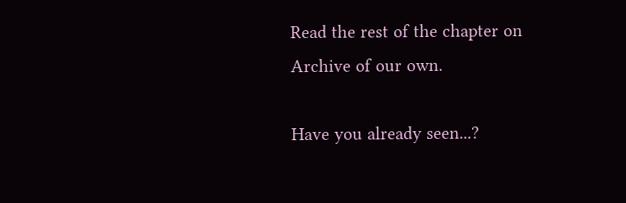Read the rest of the chapter on Archive of our own.

Have you already seen...?